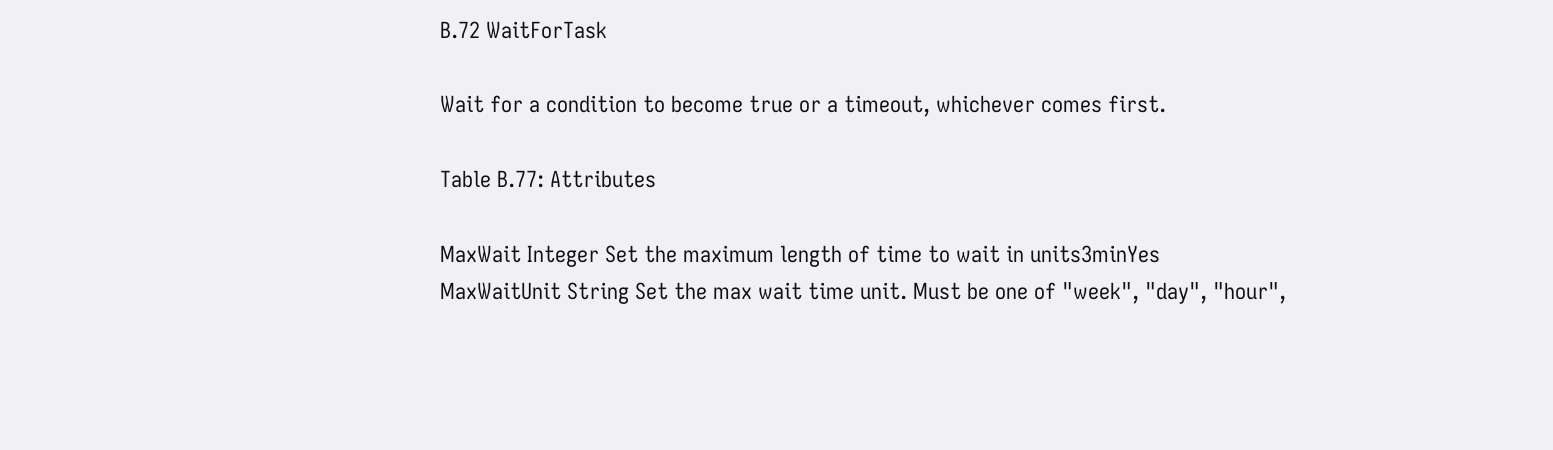B.72 WaitForTask

Wait for a condition to become true or a timeout, whichever comes first.

Table B.77: Attributes

MaxWait Integer Set the maximum length of time to wait in units3minYes
MaxWaitUnit String Set the max wait time unit. Must be one of "week", "day", "hour",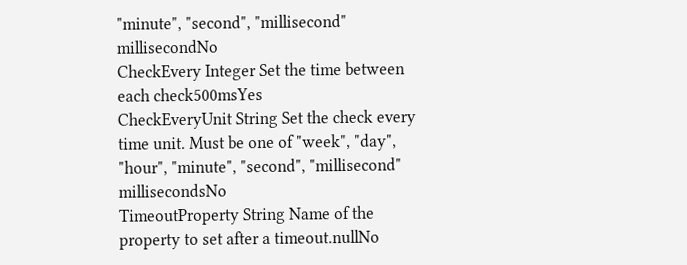"minute", "second", "millisecond" millisecondNo
CheckEvery Integer Set the time between each check500msYes
CheckEveryUnit String Set the check every time unit. Must be one of "week", "day", "hour", "minute", "second", "millisecond" millisecondsNo
TimeoutProperty String Name of the property to set after a timeout.nullNo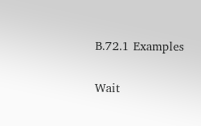B.72.1 Examples

Wait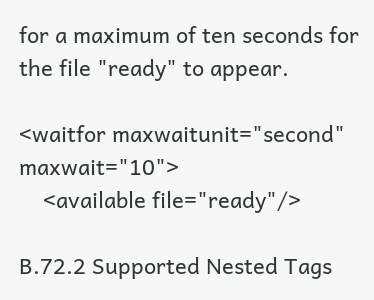for a maximum of ten seconds for the file "ready" to appear.

<waitfor maxwaitunit="second" maxwait="10">
    <available file="ready"/>

B.72.2 Supported Nested Tags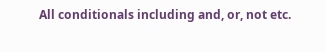All conditionals including and, or, not etc.